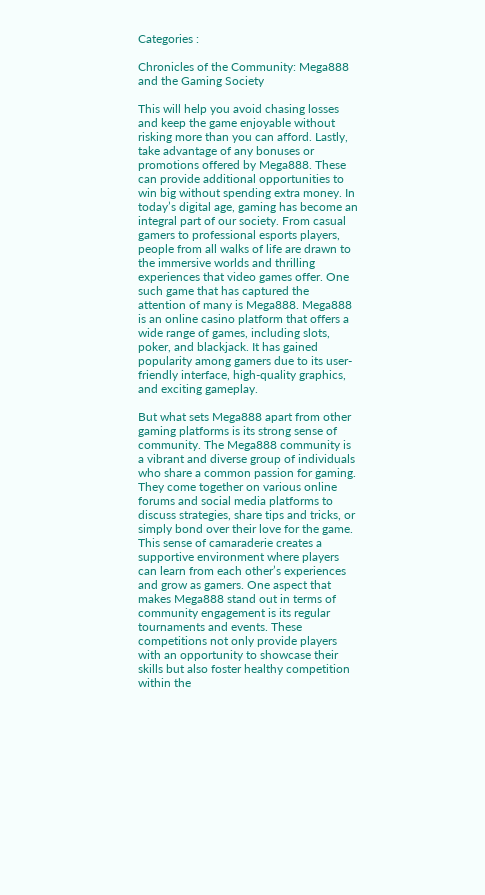Categories :

Chronicles of the Community: Mega888 and the Gaming Society

This will help you avoid chasing losses and keep the game enjoyable without risking more than you can afford. Lastly, take advantage of any bonuses or promotions offered by Mega888. These can provide additional opportunities to win big without spending extra money. In today’s digital age, gaming has become an integral part of our society. From casual gamers to professional esports players, people from all walks of life are drawn to the immersive worlds and thrilling experiences that video games offer. One such game that has captured the attention of many is Mega888. Mega888 is an online casino platform that offers a wide range of games, including slots, poker, and blackjack. It has gained popularity among gamers due to its user-friendly interface, high-quality graphics, and exciting gameplay.

But what sets Mega888 apart from other gaming platforms is its strong sense of community. The Mega888 community is a vibrant and diverse group of individuals who share a common passion for gaming. They come together on various online forums and social media platforms to discuss strategies, share tips and tricks, or simply bond over their love for the game. This sense of camaraderie creates a supportive environment where players can learn from each other’s experiences and grow as gamers. One aspect that makes Mega888 stand out in terms of community engagement is its regular tournaments and events. These competitions not only provide players with an opportunity to showcase their skills but also foster healthy competition within the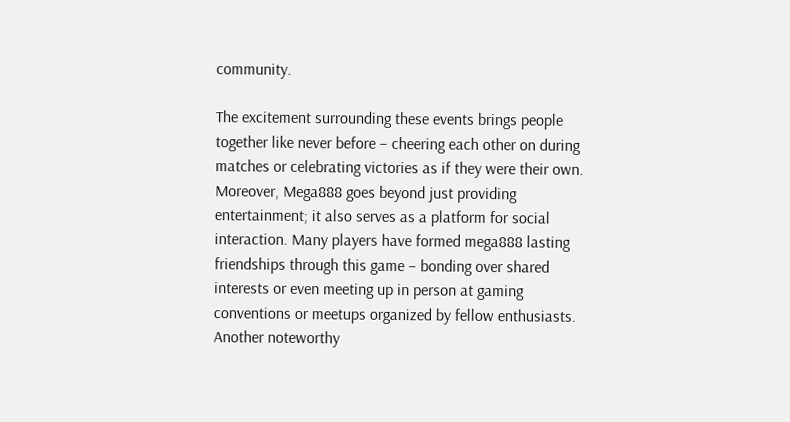community.

The excitement surrounding these events brings people together like never before – cheering each other on during matches or celebrating victories as if they were their own. Moreover, Mega888 goes beyond just providing entertainment; it also serves as a platform for social interaction. Many players have formed mega888 lasting friendships through this game – bonding over shared interests or even meeting up in person at gaming conventions or meetups organized by fellow enthusiasts. Another noteworthy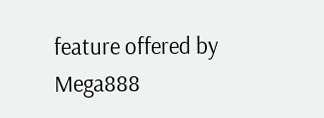feature offered by Mega888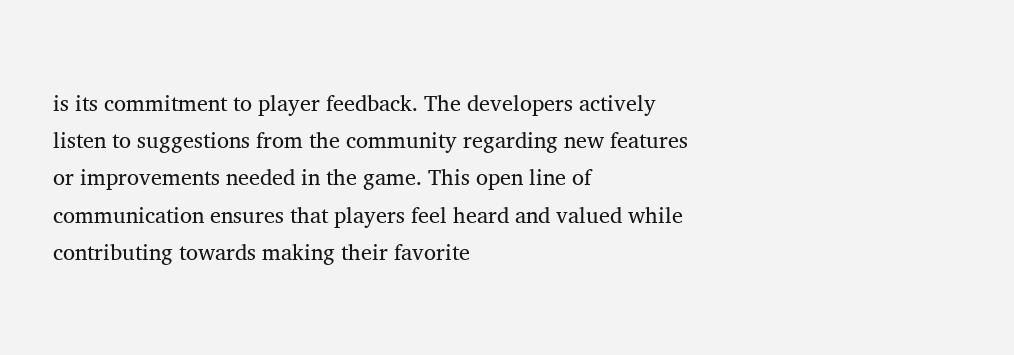is its commitment to player feedback. The developers actively listen to suggestions from the community regarding new features or improvements needed in the game. This open line of communication ensures that players feel heard and valued while contributing towards making their favorite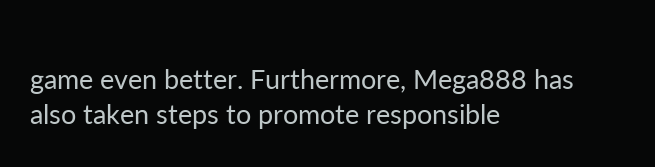game even better. Furthermore, Mega888 has also taken steps to promote responsible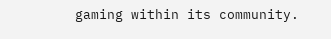gaming within its community.